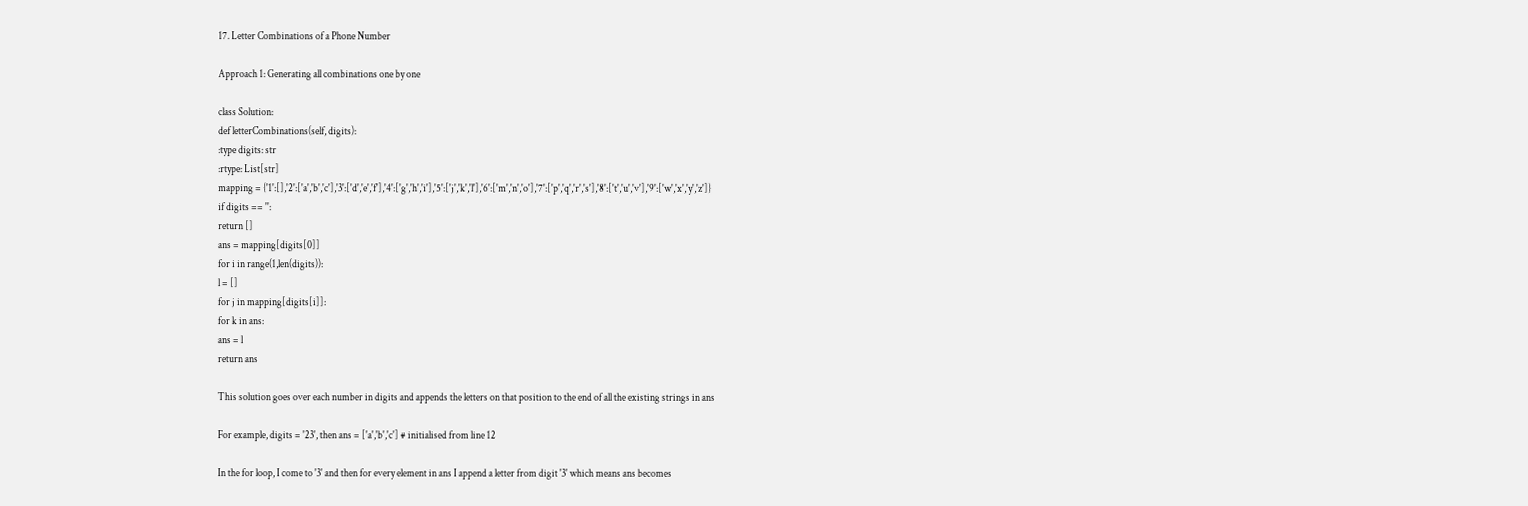17. Letter Combinations of a Phone Number

Approach 1: Generating all combinations one by one

class Solution:
def letterCombinations(self, digits):
:type digits: str
:rtype: List[str]
mapping = {'1':[],'2':['a','b','c'],'3':['d','e','f'],'4':['g','h','i'],'5':['j','k','l'],'6':['m','n','o'],'7':['p','q','r','s'],'8':['t','u','v'],'9':['w','x','y','z']}
if digits == '':
return []
ans = mapping[digits[0]]
for i in range(1,len(digits)):
l = []
for j in mapping[digits[i]]:
for k in ans:
ans = l
return ans

This solution goes over each number in digits and appends the letters on that position to the end of all the existing strings in ans

For example, digits = '23', then ans = ['a','b','c'] # initialised from line 12

In the for loop, I come to '3' and then for every element in ans I append a letter from digit '3' which means ans becomes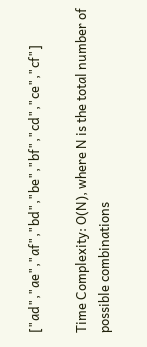["ad","ae","af","bd","be","bf","cd","ce","cf"]

Time Complexity: O(N), where N is the total number of possible combinations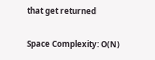that get returned

Space Complexity: O(N)